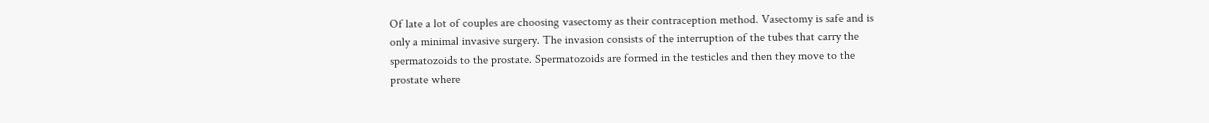Of late a lot of couples are choosing vasectomy as their contraception method. Vasectomy is safe and is only a minimal invasive surgery. The invasion consists of the interruption of the tubes that carry the spermatozoids to the prostate. Spermatozoids are formed in the testicles and then they move to the prostate where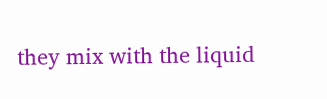they mix with the liquid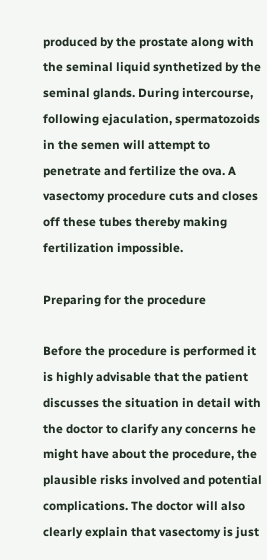produced by the prostate along with the seminal liquid synthetized by the seminal glands. During intercourse, following ejaculation, spermatozoids in the semen will attempt to penetrate and fertilize the ova. A vasectomy procedure cuts and closes off these tubes thereby making fertilization impossible.

Preparing for the procedure

Before the procedure is performed it is highly advisable that the patient discusses the situation in detail with the doctor to clarify any concerns he might have about the procedure, the plausible risks involved and potential complications. The doctor will also clearly explain that vasectomy is just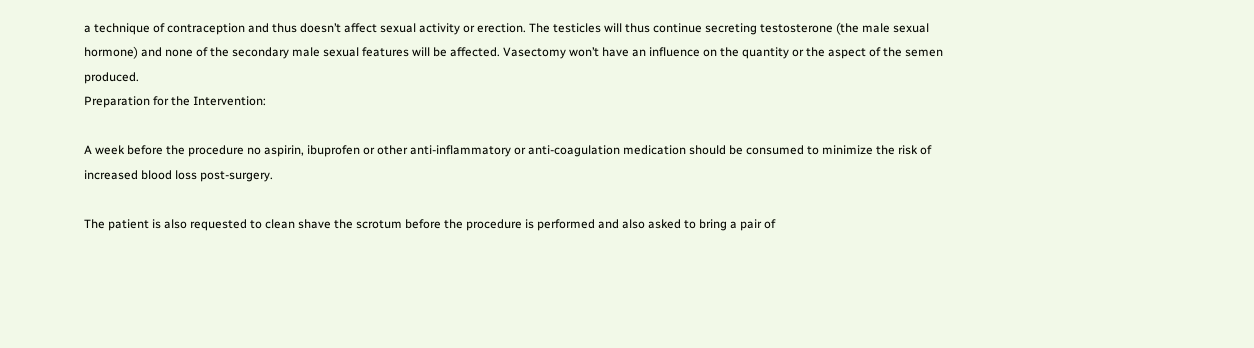a technique of contraception and thus doesn’t affect sexual activity or erection. The testicles will thus continue secreting testosterone (the male sexual hormone) and none of the secondary male sexual features will be affected. Vasectomy won’t have an influence on the quantity or the aspect of the semen produced.
Preparation for the Intervention:

A week before the procedure no aspirin, ibuprofen or other anti-inflammatory or anti-coagulation medication should be consumed to minimize the risk of increased blood loss post-surgery.

The patient is also requested to clean shave the scrotum before the procedure is performed and also asked to bring a pair of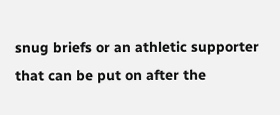snug briefs or an athletic supporter that can be put on after the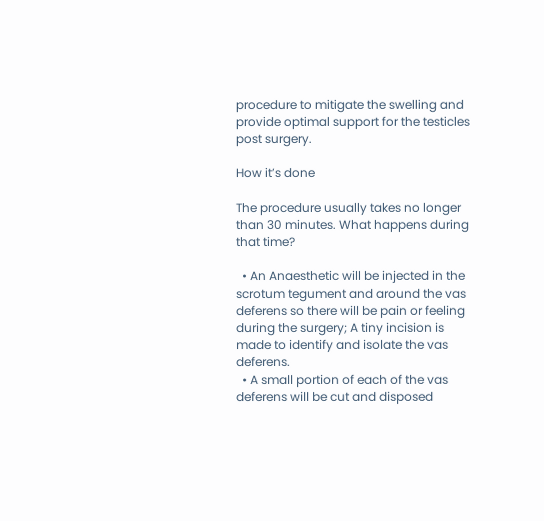procedure to mitigate the swelling and provide optimal support for the testicles post surgery.

How it’s done

The procedure usually takes no longer than 30 minutes. What happens during that time?

  • An Anaesthetic will be injected in the scrotum tegument and around the vas deferens so there will be pain or feeling during the surgery; A tiny incision is made to identify and isolate the vas deferens.
  • A small portion of each of the vas deferens will be cut and disposed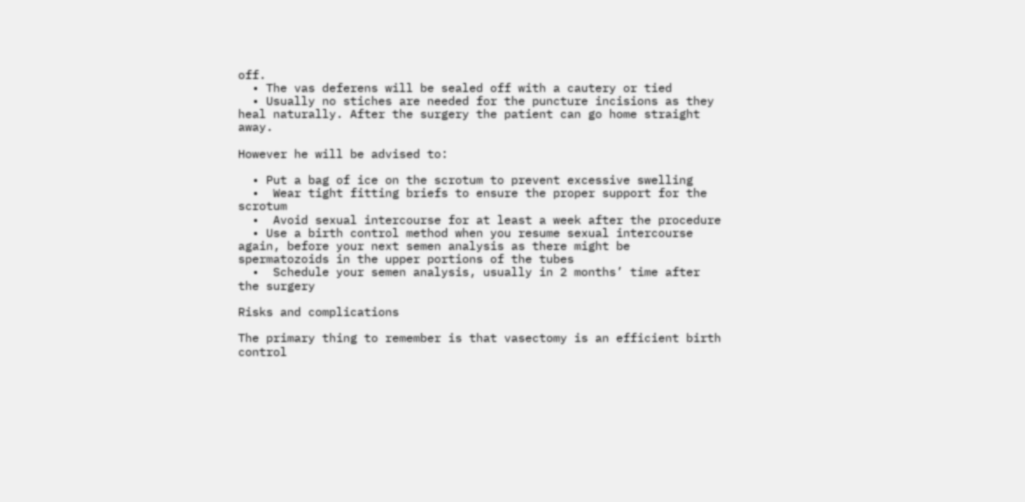off.
  • The vas deferens will be sealed off with a cautery or tied
  • Usually no stiches are needed for the puncture incisions as they heal naturally. After the surgery the patient can go home straight away.

However he will be advised to:

  • Put a bag of ice on the scrotum to prevent excessive swelling
  •  Wear tight fitting briefs to ensure the proper support for the scrotum
  •  Avoid sexual intercourse for at least a week after the procedure
  • Use a birth control method when you resume sexual intercourse again, before your next semen analysis as there might be spermatozoids in the upper portions of the tubes
  •  Schedule your semen analysis, usually in 2 months’ time after the surgery

Risks and complications

The primary thing to remember is that vasectomy is an efficient birth control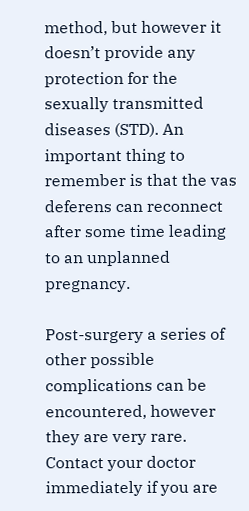method, but however it doesn’t provide any protection for the sexually transmitted diseases (STD). An important thing to remember is that the vas deferens can reconnect after some time leading to an unplanned pregnancy.

Post-surgery a series of other possible complications can be encountered, however they are very rare. Contact your doctor immediately if you are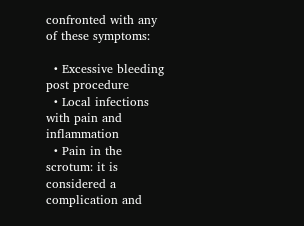confronted with any of these symptoms:

  • Excessive bleeding post procedure
  • Local infections with pain and inflammation
  • Pain in the scrotum: it is considered a complication and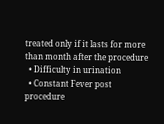treated only if it lasts for more than month after the procedure
  • Difficulty in urination
  • Constant Fever post procedure